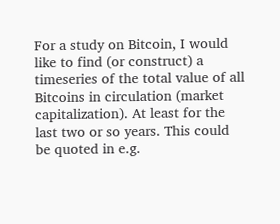For a study on Bitcoin, I would like to find (or construct) a timeseries of the total value of all Bitcoins in circulation (market capitalization). At least for the last two or so years. This could be quoted in e.g.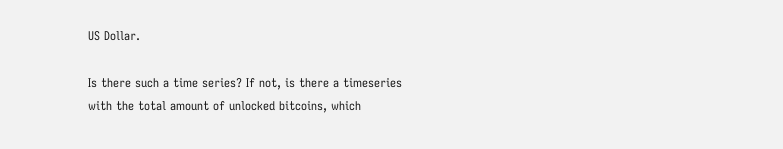US Dollar.

Is there such a time series? If not, is there a timeseries with the total amount of unlocked bitcoins, which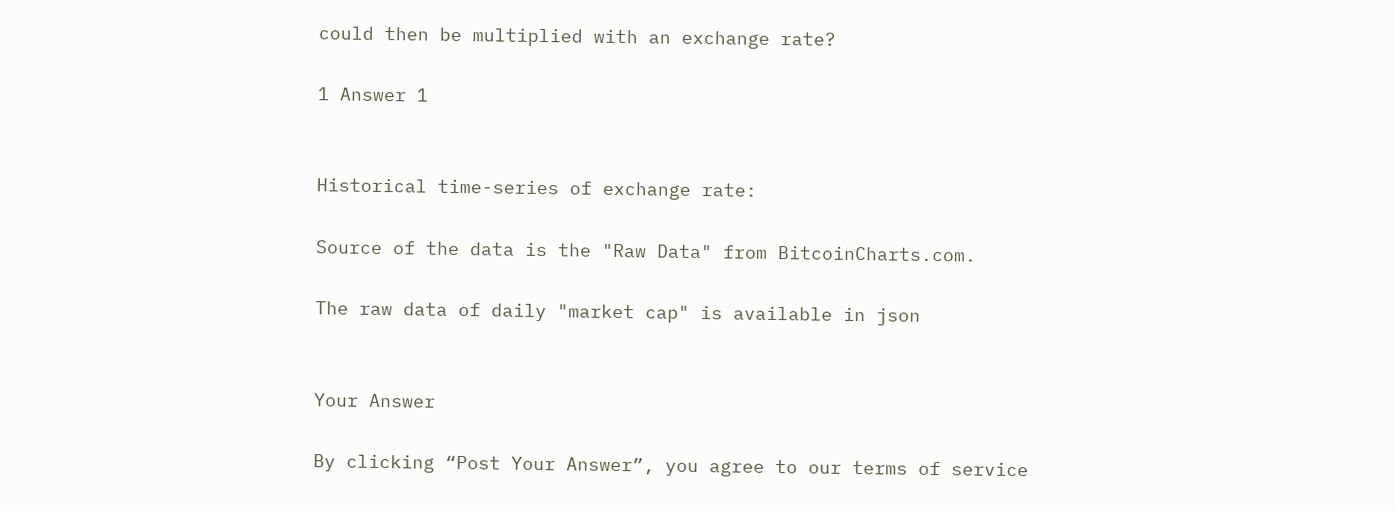could then be multiplied with an exchange rate?

1 Answer 1


Historical time-series of exchange rate:

Source of the data is the "Raw Data" from BitcoinCharts.com.

The raw data of daily "market cap" is available in json


Your Answer

By clicking “Post Your Answer”, you agree to our terms of service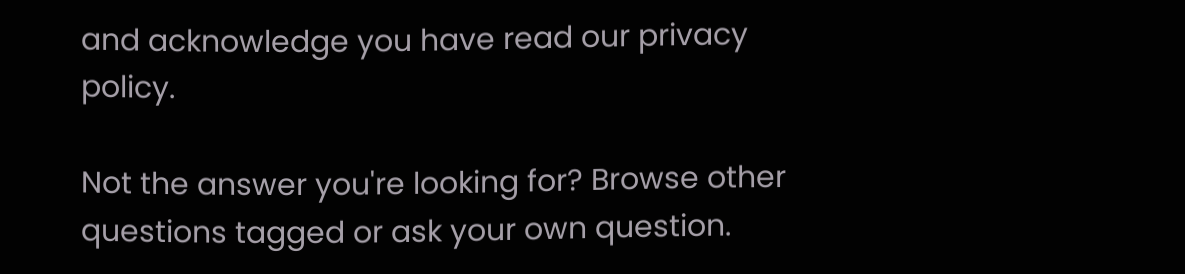and acknowledge you have read our privacy policy.

Not the answer you're looking for? Browse other questions tagged or ask your own question.